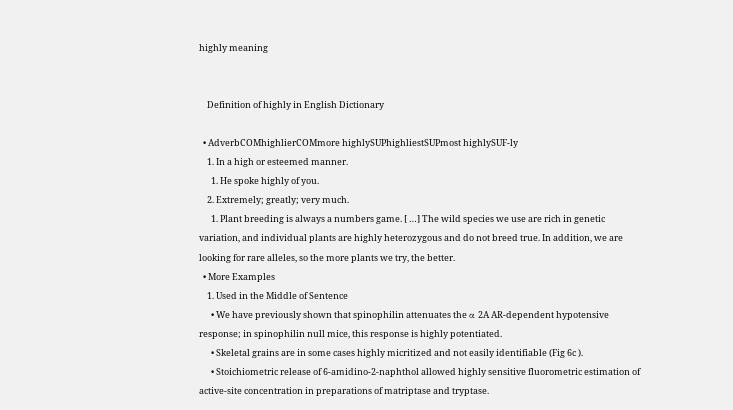highly meaning


    Definition of highly in English Dictionary

  • AdverbCOMhighlierCOMmore highlySUPhighliestSUPmost highlySUF-ly
    1. In a high or esteemed manner.
      1. He spoke highly of you.
    2. Extremely; greatly; very much.
      1. Plant breeding is always a numbers game. [ …] The wild species we use are rich in genetic variation, and individual plants are highly heterozygous and do not breed true. In addition, we are looking for rare alleles, so the more plants we try, the better.
  • More Examples
    1. Used in the Middle of Sentence
      • We have previously shown that spinophilin attenuates the α 2A AR-dependent hypotensive response; in spinophilin null mice, this response is highly potentiated.
      • Skeletal grains are in some cases highly micritized and not easily identifiable (Fig 6c ).
      • Stoichiometric release of 6-amidino-2-naphthol allowed highly sensitive fluorometric estimation of active-site concentration in preparations of matriptase and tryptase.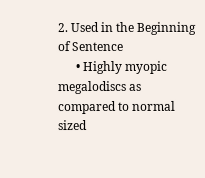2. Used in the Beginning of Sentence
      • Highly myopic megalodiscs as compared to normal sized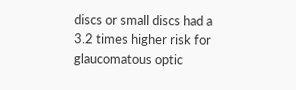discs or small discs had a 3.2 times higher risk for glaucomatous optic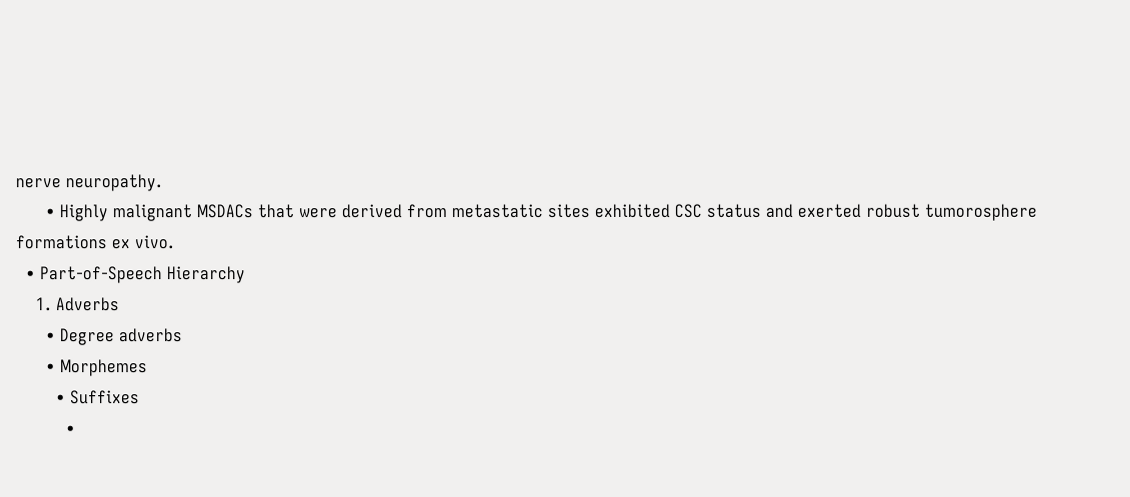nerve neuropathy.
      • Highly malignant MSDACs that were derived from metastatic sites exhibited CSC status and exerted robust tumorosphere formations ex vivo.
  • Part-of-Speech Hierarchy
    1. Adverbs
      • Degree adverbs
      • Morphemes
        • Suffixes
          •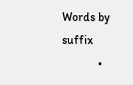Words by suffix
            •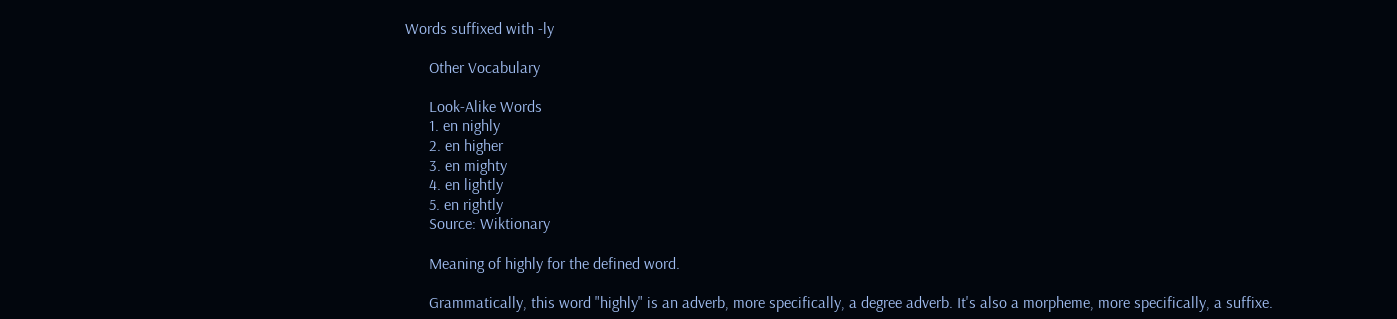Words suffixed with -ly

      Other Vocabulary

      Look-Alike Words
      1. en nighly
      2. en higher
      3. en mighty
      4. en lightly
      5. en rightly
      Source: Wiktionary

      Meaning of highly for the defined word.

      Grammatically, this word "highly" is an adverb, more specifically, a degree adverb. It's also a morpheme, more specifically, a suffixe.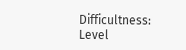Difficultness: Level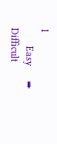1
      Easy     ➨     Difficult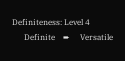Definiteness: Level 4
      Definite    ➨     Versatile